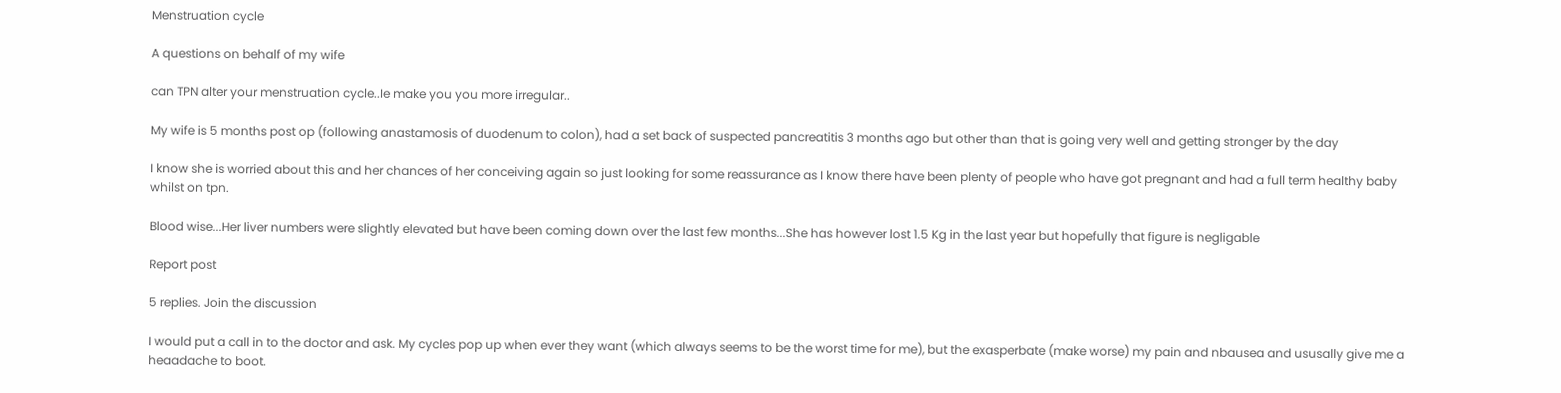Menstruation cycle

A questions on behalf of my wife

can TPN alter your menstruation cycle..Ie make you you more irregular..

My wife is 5 months post op (following anastamosis of duodenum to colon), had a set back of suspected pancreatitis 3 months ago but other than that is going very well and getting stronger by the day

I know she is worried about this and her chances of her conceiving again so just looking for some reassurance as I know there have been plenty of people who have got pregnant and had a full term healthy baby whilst on tpn.

Blood wise...Her liver numbers were slightly elevated but have been coming down over the last few months...She has however lost 1.5 Kg in the last year but hopefully that figure is negligable

Report post

5 replies. Join the discussion

I would put a call in to the doctor and ask. My cycles pop up when ever they want (which always seems to be the worst time for me), but the exasperbate (make worse) my pain and nbausea and ususally give me a heaadache to boot.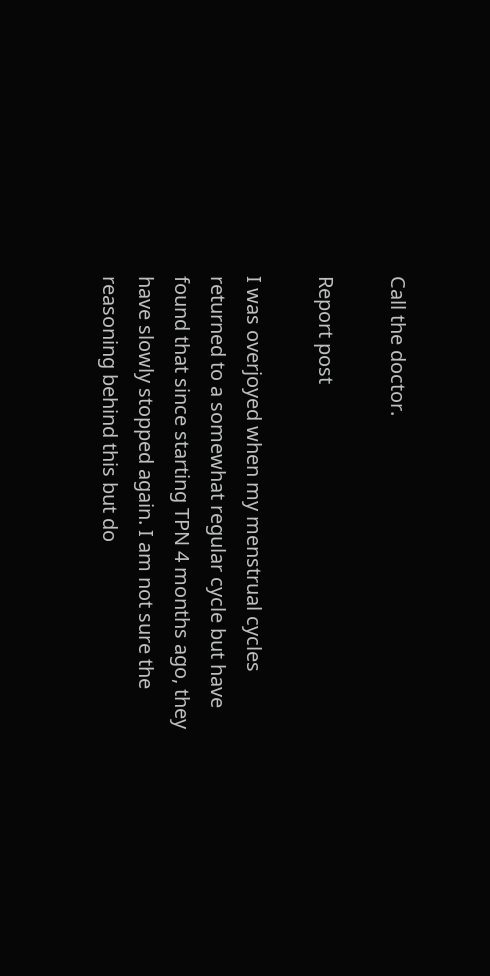Call the doctor.

Report post

I was overjoyed when my menstrual cycles returned to a somewhat regular cycle but have found that since starting TPN 4 months ago, they have slowly stopped again. I am not sure the reasoning behind this but do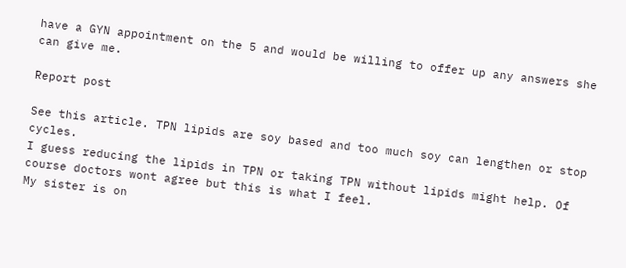have a GYN appointment on the 5 and would be willing to offer up any answers she can give me.

Report post

See this article. TPN lipids are soy based and too much soy can lengthen or stop cycles.
I guess reducing the lipids in TPN or taking TPN without lipids might help. Of course doctors wont agree but this is what I feel.
My sister is on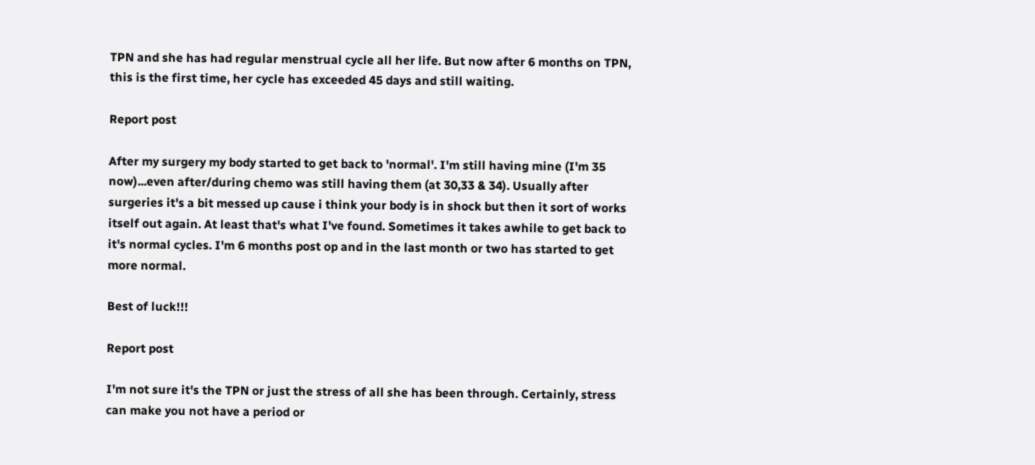TPN and she has had regular menstrual cycle all her life. But now after 6 months on TPN, this is the first time, her cycle has exceeded 45 days and still waiting.

Report post

After my surgery my body started to get back to 'normal'. I'm still having mine (I'm 35 now)...even after/during chemo was still having them (at 30,33 & 34). Usually after surgeries it's a bit messed up cause i think your body is in shock but then it sort of works itself out again. At least that's what I've found. Sometimes it takes awhile to get back to it's normal cycles. I'm 6 months post op and in the last month or two has started to get more normal.

Best of luck!!!

Report post

I'm not sure it's the TPN or just the stress of all she has been through. Certainly, stress can make you not have a period or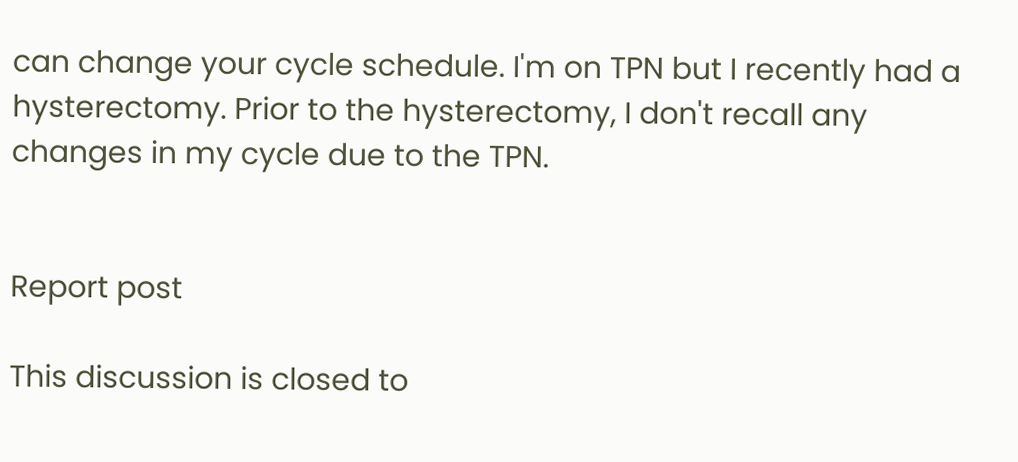can change your cycle schedule. I'm on TPN but I recently had a hysterectomy. Prior to the hysterectomy, I don't recall any changes in my cycle due to the TPN.


Report post

This discussion is closed to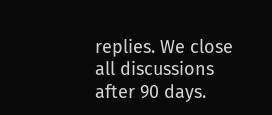replies. We close all discussions after 90 days.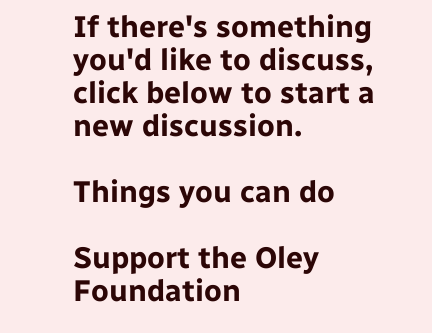If there's something you'd like to discuss, click below to start a new discussion.

Things you can do

Support the Oley Foundation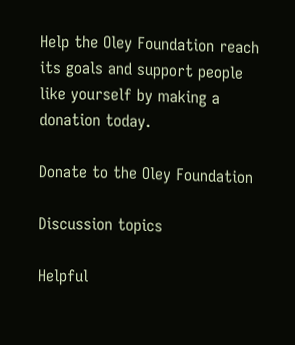Help the Oley Foundation reach its goals and support people like yourself by making a donation today.

Donate to the Oley Foundation

Discussion topics

Helpful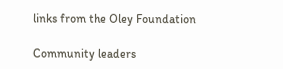links from the Oley Foundation

Community leaders